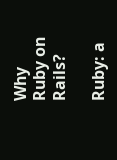Why Ruby on Rails?

Ruby: a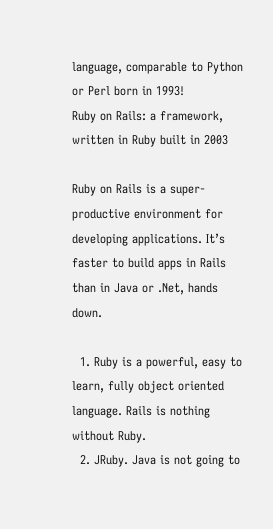language, comparable to Python or Perl born in 1993!
Ruby on Rails: a framework, written in Ruby built in 2003

Ruby on Rails is a super-productive environment for developing applications. It’s faster to build apps in Rails than in Java or .Net, hands down.

  1. Ruby is a powerful, easy to learn, fully object oriented language. Rails is nothing without Ruby.
  2. JRuby. Java is not going to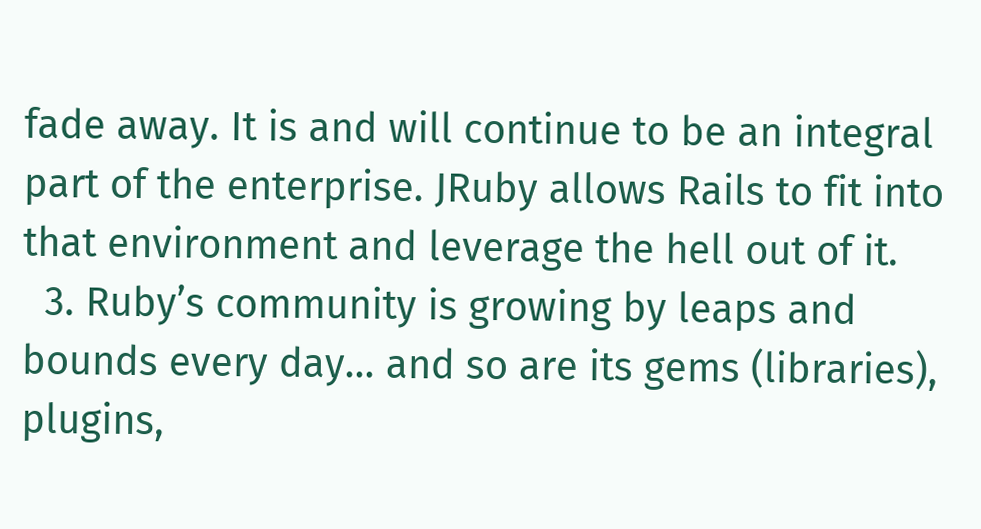fade away. It is and will continue to be an integral part of the enterprise. JRuby allows Rails to fit into that environment and leverage the hell out of it.
  3. Ruby’s community is growing by leaps and bounds every day… and so are its gems (libraries), plugins,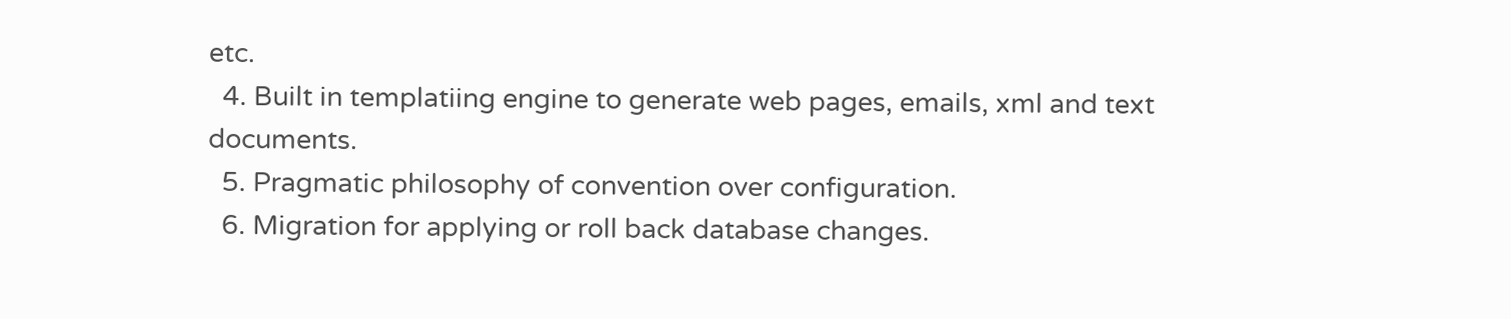etc.
  4. Built in templatiing engine to generate web pages, emails, xml and text documents.
  5. Pragmatic philosophy of convention over configuration.
  6. Migration for applying or roll back database changes.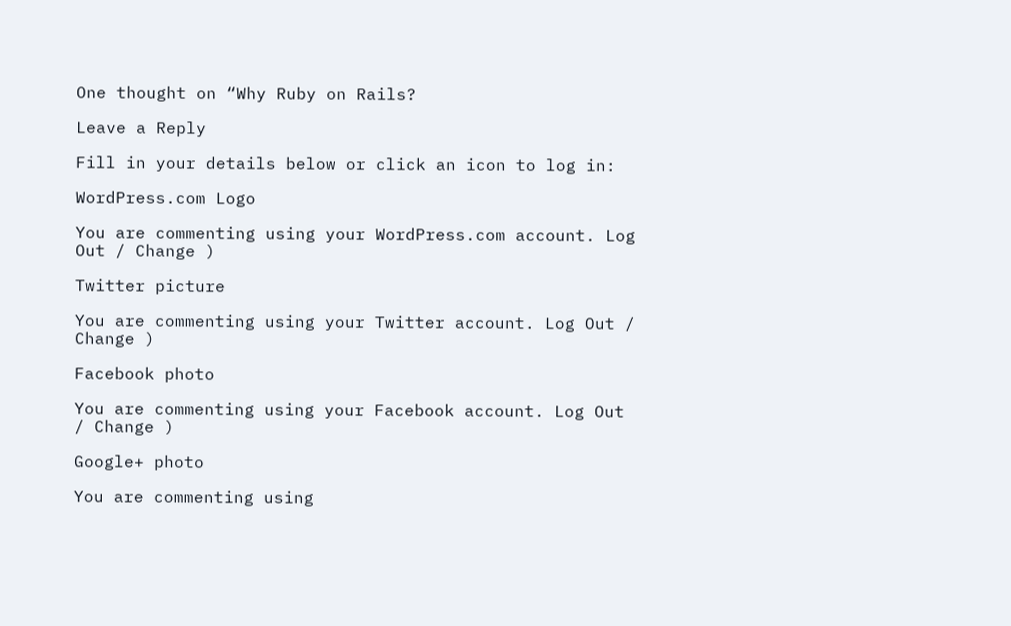One thought on “Why Ruby on Rails?

Leave a Reply

Fill in your details below or click an icon to log in:

WordPress.com Logo

You are commenting using your WordPress.com account. Log Out / Change )

Twitter picture

You are commenting using your Twitter account. Log Out / Change )

Facebook photo

You are commenting using your Facebook account. Log Out / Change )

Google+ photo

You are commenting using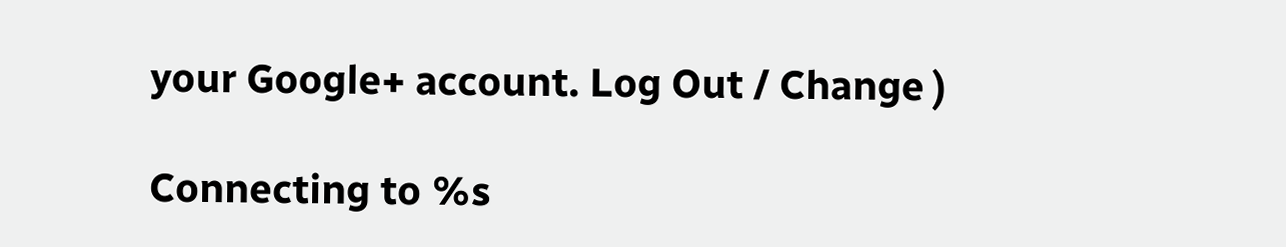your Google+ account. Log Out / Change )

Connecting to %s